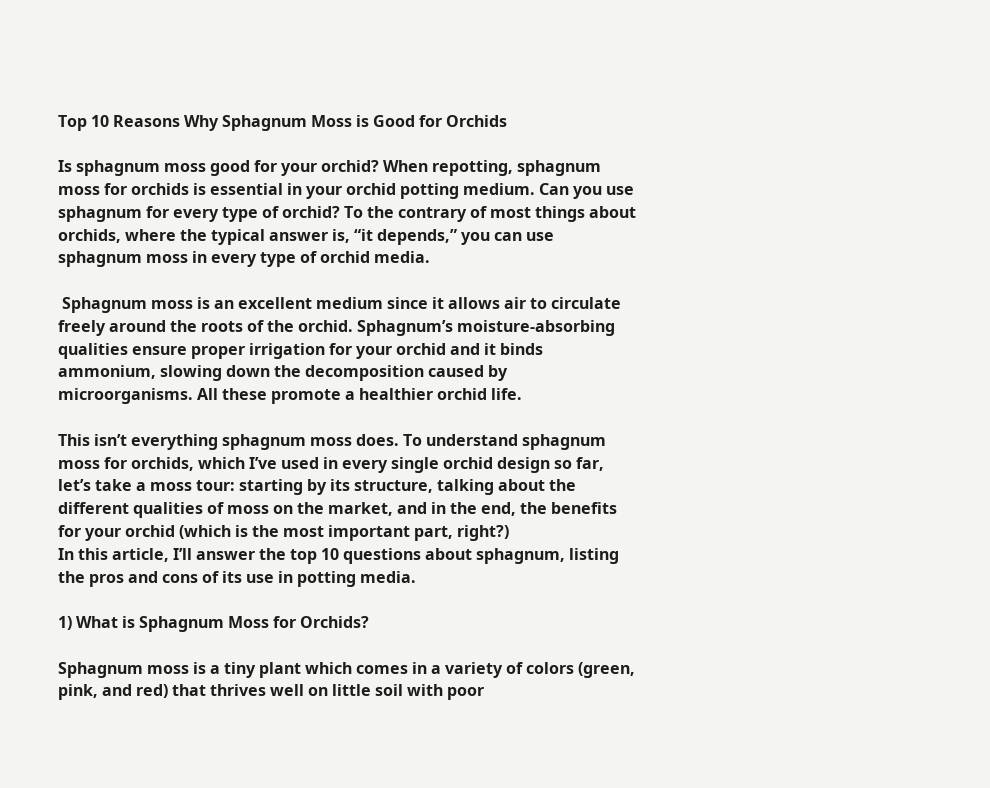Top 10 Reasons Why Sphagnum Moss is Good for Orchids

Is sphagnum moss good for your orchid? When repotting, sphagnum moss for orchids is essential in your orchid potting medium. Can you use sphagnum for every type of orchid? To the contrary of most things about orchids, where the typical answer is, “it depends,” you can use sphagnum moss in every type of orchid media.

 Sphagnum moss is an excellent medium since it allows air to circulate freely around the roots of the orchid. Sphagnum’s moisture-absorbing qualities ensure proper irrigation for your orchid and it binds ammonium, slowing down the decomposition caused by microorganisms. All these promote a healthier orchid life.

This isn’t everything sphagnum moss does. To understand sphagnum moss for orchids, which I’ve used in every single orchid design so far, let’s take a moss tour: starting by its structure, talking about the different qualities of moss on the market, and in the end, the benefits for your orchid (which is the most important part, right?)
In this article, I’ll answer the top 10 questions about sphagnum, listing the pros and cons of its use in potting media.

1) What is Sphagnum Moss for Orchids?

Sphagnum moss is a tiny plant which comes in a variety of colors (green, pink, and red) that thrives well on little soil with poor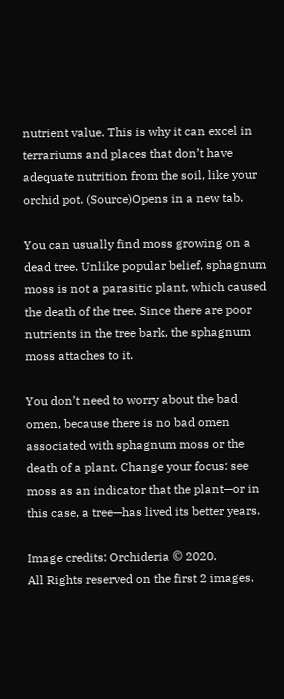nutrient value. This is why it can excel in terrariums and places that don’t have adequate nutrition from the soil, like your orchid pot. (Source)Opens in a new tab.

You can usually find moss growing on a dead tree. Unlike popular belief, sphagnum moss is not a parasitic plant, which caused the death of the tree. Since there are poor nutrients in the tree bark, the sphagnum moss attaches to it.

You don’t need to worry about the bad omen, because there is no bad omen associated with sphagnum moss or the death of a plant. Change your focus: see moss as an indicator that the plant—or in this case, a tree—has lived its better years.

Image credits: Orchideria © 2020.
All Rights reserved on the first 2 images.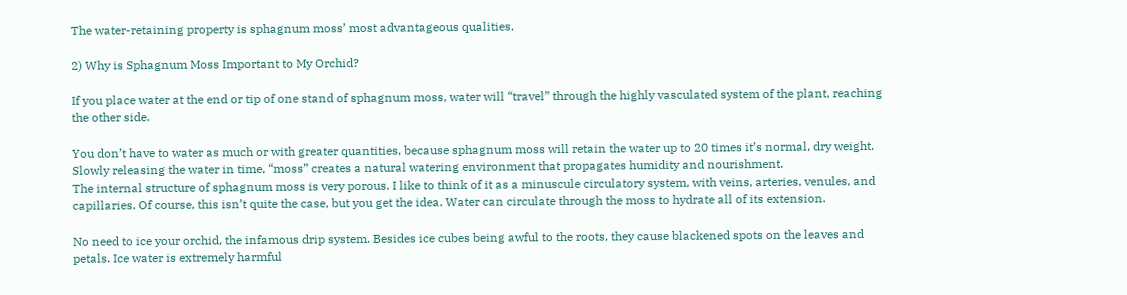The water-retaining property is sphagnum moss’ most advantageous qualities.

2) Why is Sphagnum Moss Important to My Orchid?

If you place water at the end or tip of one stand of sphagnum moss, water will “travel” through the highly vasculated system of the plant, reaching the other side.

You don’t have to water as much or with greater quantities, because sphagnum moss will retain the water up to 20 times it’s normal, dry weight. Slowly releasing the water in time, “moss” creates a natural watering environment that propagates humidity and nourishment.
The internal structure of sphagnum moss is very porous. I like to think of it as a minuscule circulatory system, with veins, arteries, venules, and capillaries. Of course, this isn’t quite the case, but you get the idea. Water can circulate through the moss to hydrate all of its extension.

No need to ice your orchid, the infamous drip system. Besides ice cubes being awful to the roots, they cause blackened spots on the leaves and petals. Ice water is extremely harmful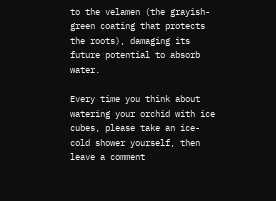to the velamen (the grayish-green coating that protects the roots), damaging its future potential to absorb water.

Every time you think about watering your orchid with ice cubes, please take an ice-cold shower yourself, then leave a comment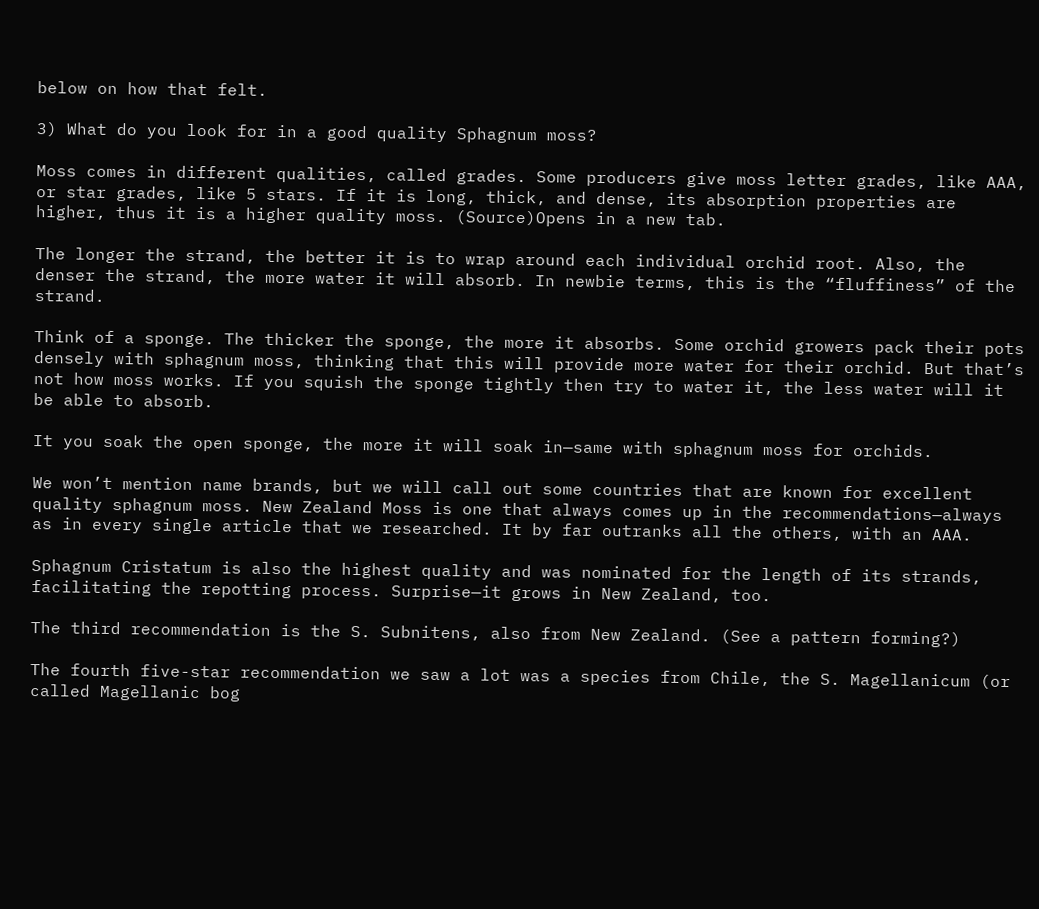below on how that felt.

3) What do you look for in a good quality Sphagnum moss?

Moss comes in different qualities, called grades. Some producers give moss letter grades, like AAA, or star grades, like 5 stars. If it is long, thick, and dense, its absorption properties are higher, thus it is a higher quality moss. (Source)Opens in a new tab.

The longer the strand, the better it is to wrap around each individual orchid root. Also, the denser the strand, the more water it will absorb. In newbie terms, this is the “fluffiness” of the strand.

Think of a sponge. The thicker the sponge, the more it absorbs. Some orchid growers pack their pots densely with sphagnum moss, thinking that this will provide more water for their orchid. But that’s not how moss works. If you squish the sponge tightly then try to water it, the less water will it be able to absorb.

It you soak the open sponge, the more it will soak in—same with sphagnum moss for orchids.

We won’t mention name brands, but we will call out some countries that are known for excellent quality sphagnum moss. New Zealand Moss is one that always comes up in the recommendations—always as in every single article that we researched. It by far outranks all the others, with an AAA.

Sphagnum Cristatum is also the highest quality and was nominated for the length of its strands, facilitating the repotting process. Surprise—it grows in New Zealand, too.

The third recommendation is the S. Subnitens, also from New Zealand. (See a pattern forming?)

The fourth five-star recommendation we saw a lot was a species from Chile, the S. Magellanicum (or called Magellanic bog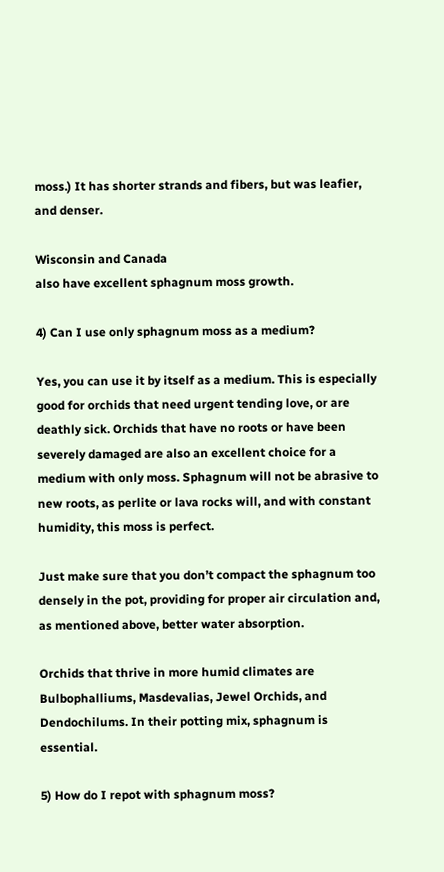moss.) It has shorter strands and fibers, but was leafier, and denser.

Wisconsin and Canada
also have excellent sphagnum moss growth.

4) Can I use only sphagnum moss as a medium?

Yes, you can use it by itself as a medium. This is especially good for orchids that need urgent tending love, or are deathly sick. Orchids that have no roots or have been severely damaged are also an excellent choice for a medium with only moss. Sphagnum will not be abrasive to new roots, as perlite or lava rocks will, and with constant humidity, this moss is perfect.

Just make sure that you don’t compact the sphagnum too densely in the pot, providing for proper air circulation and, as mentioned above, better water absorption.

Orchids that thrive in more humid climates are Bulbophalliums, Masdevalias, Jewel Orchids, and Dendochilums. In their potting mix, sphagnum is essential.

5) How do I repot with sphagnum moss?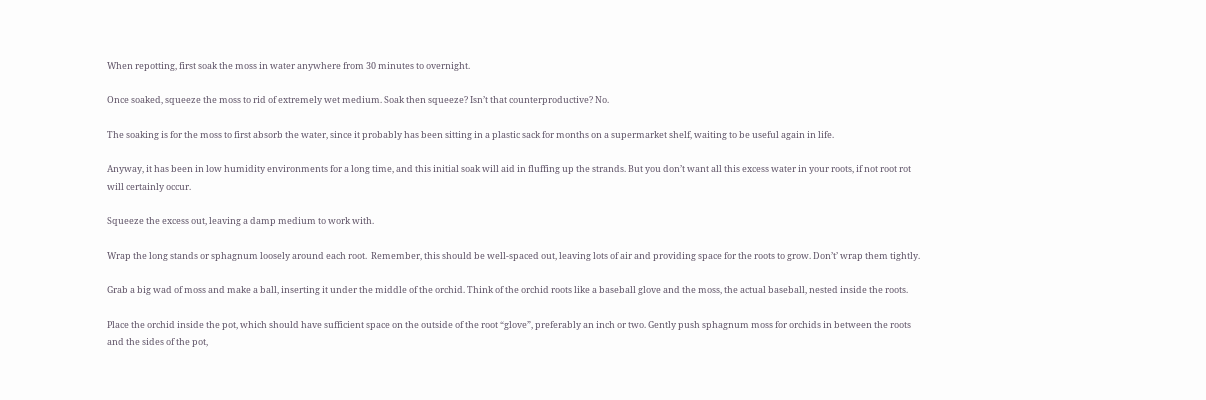When repotting, first soak the moss in water anywhere from 30 minutes to overnight.

Once soaked, squeeze the moss to rid of extremely wet medium. Soak then squeeze? Isn’t that counterproductive? No.

The soaking is for the moss to first absorb the water, since it probably has been sitting in a plastic sack for months on a supermarket shelf, waiting to be useful again in life.

Anyway, it has been in low humidity environments for a long time, and this initial soak will aid in fluffing up the strands. But you don’t want all this excess water in your roots, if not root rot will certainly occur.

Squeeze the excess out, leaving a damp medium to work with.

Wrap the long stands or sphagnum loosely around each root.  Remember, this should be well-spaced out, leaving lots of air and providing space for the roots to grow. Don’t’ wrap them tightly.

Grab a big wad of moss and make a ball, inserting it under the middle of the orchid. Think of the orchid roots like a baseball glove and the moss, the actual baseball, nested inside the roots.

Place the orchid inside the pot, which should have sufficient space on the outside of the root “glove”, preferably an inch or two. Gently push sphagnum moss for orchids in between the roots and the sides of the pot,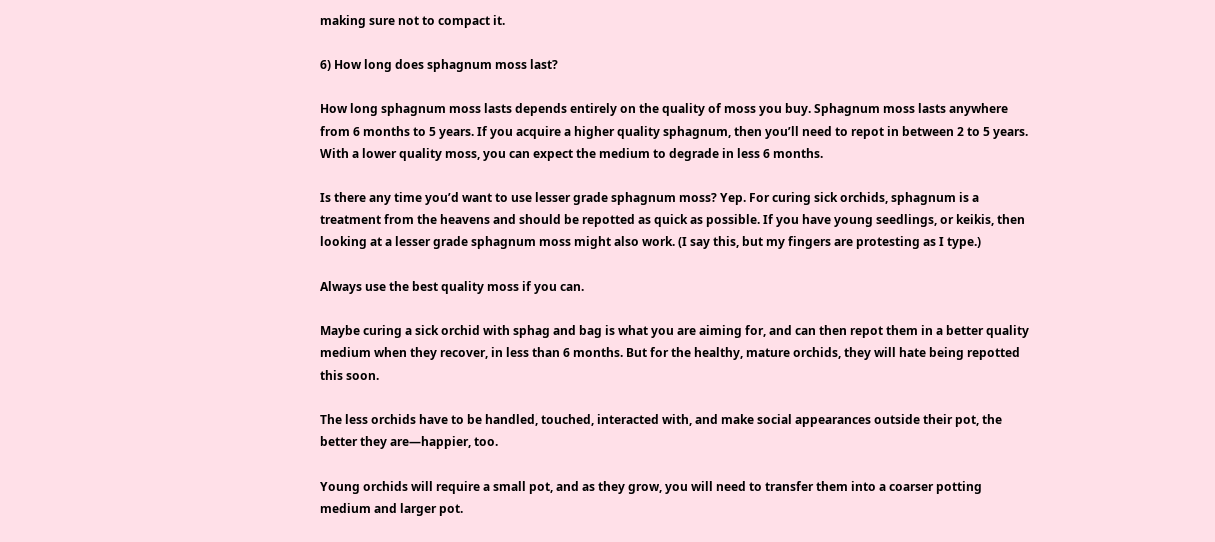making sure not to compact it.

6) How long does sphagnum moss last?

How long sphagnum moss lasts depends entirely on the quality of moss you buy. Sphagnum moss lasts anywhere from 6 months to 5 years. If you acquire a higher quality sphagnum, then you’ll need to repot in between 2 to 5 years. With a lower quality moss, you can expect the medium to degrade in less 6 months.

Is there any time you’d want to use lesser grade sphagnum moss? Yep. For curing sick orchids, sphagnum is a treatment from the heavens and should be repotted as quick as possible. If you have young seedlings, or keikis, then looking at a lesser grade sphagnum moss might also work. (I say this, but my fingers are protesting as I type.)

Always use the best quality moss if you can.

Maybe curing a sick orchid with sphag and bag is what you are aiming for, and can then repot them in a better quality medium when they recover, in less than 6 months. But for the healthy, mature orchids, they will hate being repotted this soon.

The less orchids have to be handled, touched, interacted with, and make social appearances outside their pot, the better they are—happier, too.

Young orchids will require a small pot, and as they grow, you will need to transfer them into a coarser potting medium and larger pot.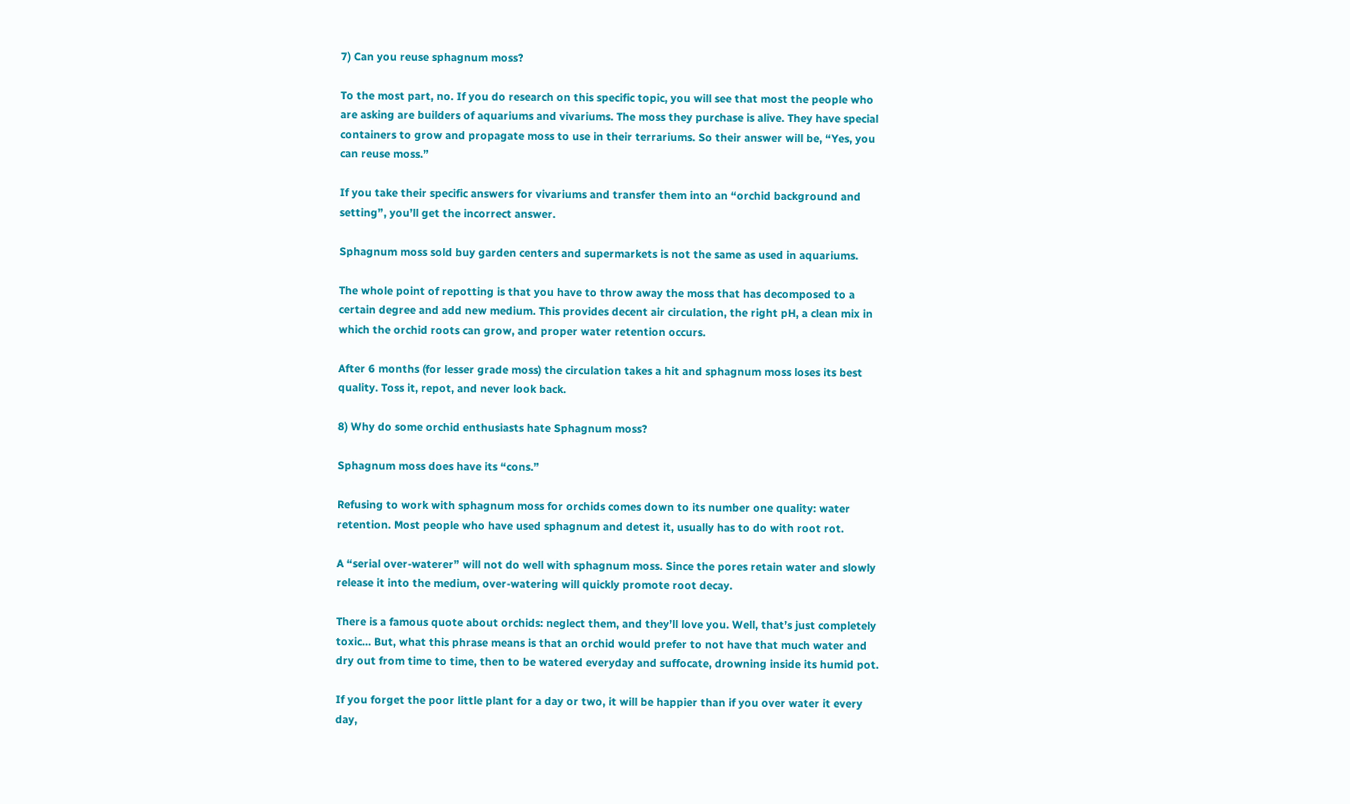7) Can you reuse sphagnum moss?

To the most part, no. If you do research on this specific topic, you will see that most the people who are asking are builders of aquariums and vivariums. The moss they purchase is alive. They have special containers to grow and propagate moss to use in their terrariums. So their answer will be, “Yes, you can reuse moss.”

If you take their specific answers for vivariums and transfer them into an “orchid background and setting”, you’ll get the incorrect answer.

Sphagnum moss sold buy garden centers and supermarkets is not the same as used in aquariums.

The whole point of repotting is that you have to throw away the moss that has decomposed to a certain degree and add new medium. This provides decent air circulation, the right pH, a clean mix in which the orchid roots can grow, and proper water retention occurs.

After 6 months (for lesser grade moss) the circulation takes a hit and sphagnum moss loses its best quality. Toss it, repot, and never look back.

8) Why do some orchid enthusiasts hate Sphagnum moss?

Sphagnum moss does have its “cons.”

Refusing to work with sphagnum moss for orchids comes down to its number one quality: water retention. Most people who have used sphagnum and detest it, usually has to do with root rot.

A “serial over-waterer” will not do well with sphagnum moss. Since the pores retain water and slowly release it into the medium, over-watering will quickly promote root decay.

There is a famous quote about orchids: neglect them, and they’ll love you. Well, that’s just completely toxic… But, what this phrase means is that an orchid would prefer to not have that much water and dry out from time to time, then to be watered everyday and suffocate, drowning inside its humid pot.

If you forget the poor little plant for a day or two, it will be happier than if you over water it every day,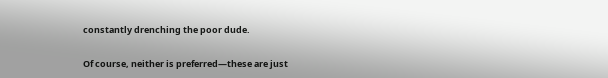constantly drenching the poor dude.

Of course, neither is preferred—these are just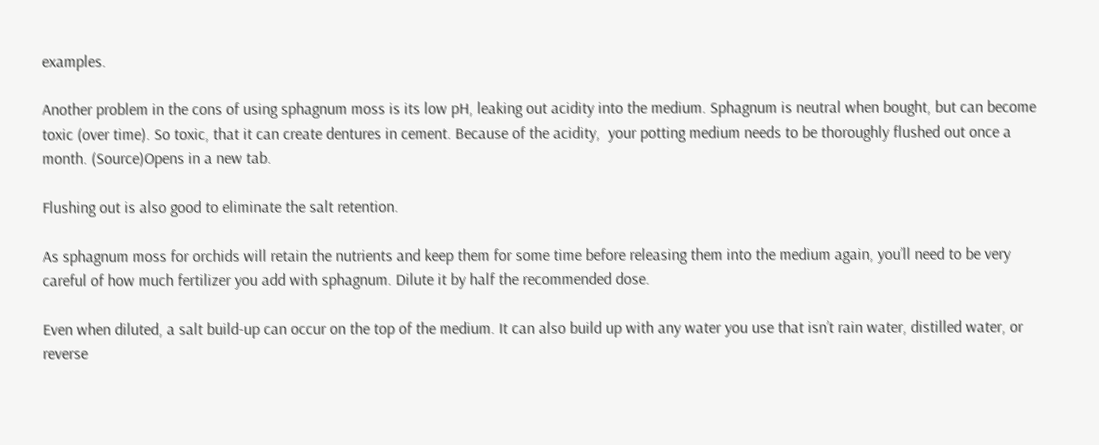examples.

Another problem in the cons of using sphagnum moss is its low pH, leaking out acidity into the medium. Sphagnum is neutral when bought, but can become toxic (over time). So toxic, that it can create dentures in cement. Because of the acidity,  your potting medium needs to be thoroughly flushed out once a month. (Source)Opens in a new tab.

Flushing out is also good to eliminate the salt retention.

As sphagnum moss for orchids will retain the nutrients and keep them for some time before releasing them into the medium again, you’ll need to be very careful of how much fertilizer you add with sphagnum. Dilute it by half the recommended dose.

Even when diluted, a salt build-up can occur on the top of the medium. It can also build up with any water you use that isn’t rain water, distilled water, or reverse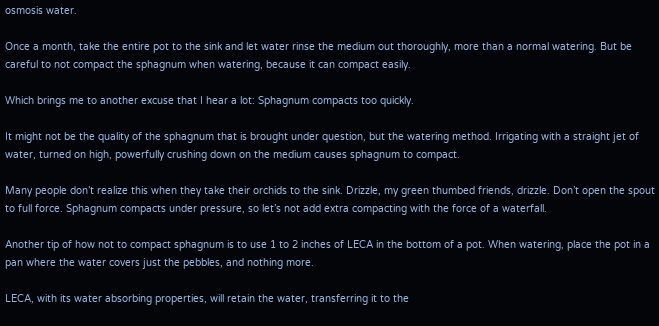osmosis water.

Once a month, take the entire pot to the sink and let water rinse the medium out thoroughly, more than a normal watering. But be careful to not compact the sphagnum when watering, because it can compact easily.

Which brings me to another excuse that I hear a lot: Sphagnum compacts too quickly.

It might not be the quality of the sphagnum that is brought under question, but the watering method. Irrigating with a straight jet of water, turned on high, powerfully crushing down on the medium causes sphagnum to compact.

Many people don’t realize this when they take their orchids to the sink. Drizzle, my green thumbed friends, drizzle. Don’t open the spout to full force. Sphagnum compacts under pressure, so let’s not add extra compacting with the force of a waterfall.

Another tip of how not to compact sphagnum is to use 1 to 2 inches of LECA in the bottom of a pot. When watering, place the pot in a pan where the water covers just the pebbles, and nothing more.

LECA, with its water absorbing properties, will retain the water, transferring it to the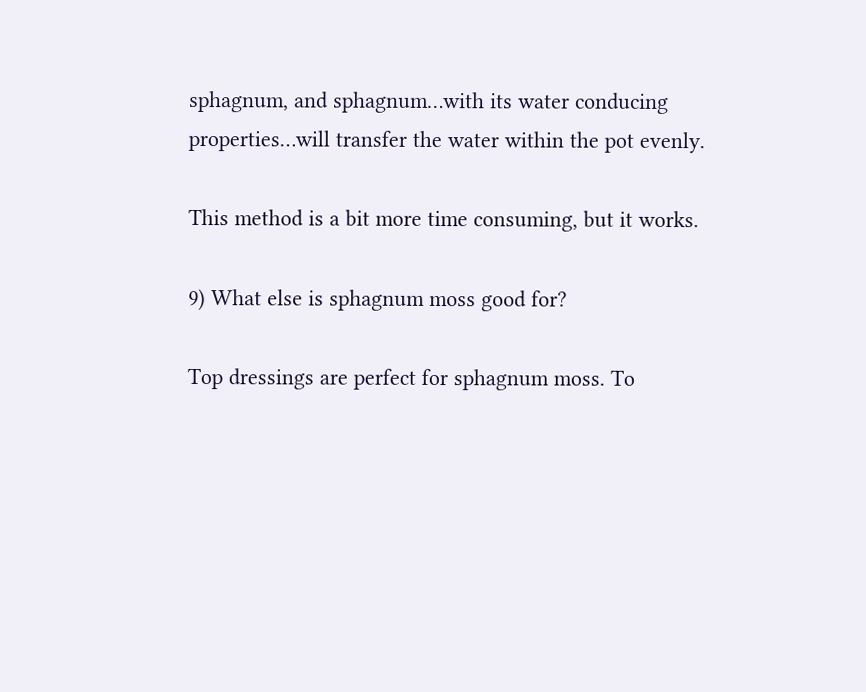sphagnum, and sphagnum…with its water conducing properties…will transfer the water within the pot evenly.

This method is a bit more time consuming, but it works.

9) What else is sphagnum moss good for?

Top dressings are perfect for sphagnum moss. To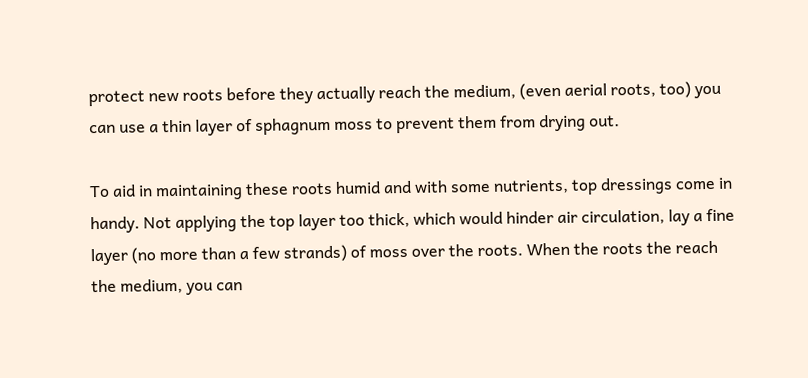protect new roots before they actually reach the medium, (even aerial roots, too) you can use a thin layer of sphagnum moss to prevent them from drying out.

To aid in maintaining these roots humid and with some nutrients, top dressings come in handy. Not applying the top layer too thick, which would hinder air circulation, lay a fine layer (no more than a few strands) of moss over the roots. When the roots the reach the medium, you can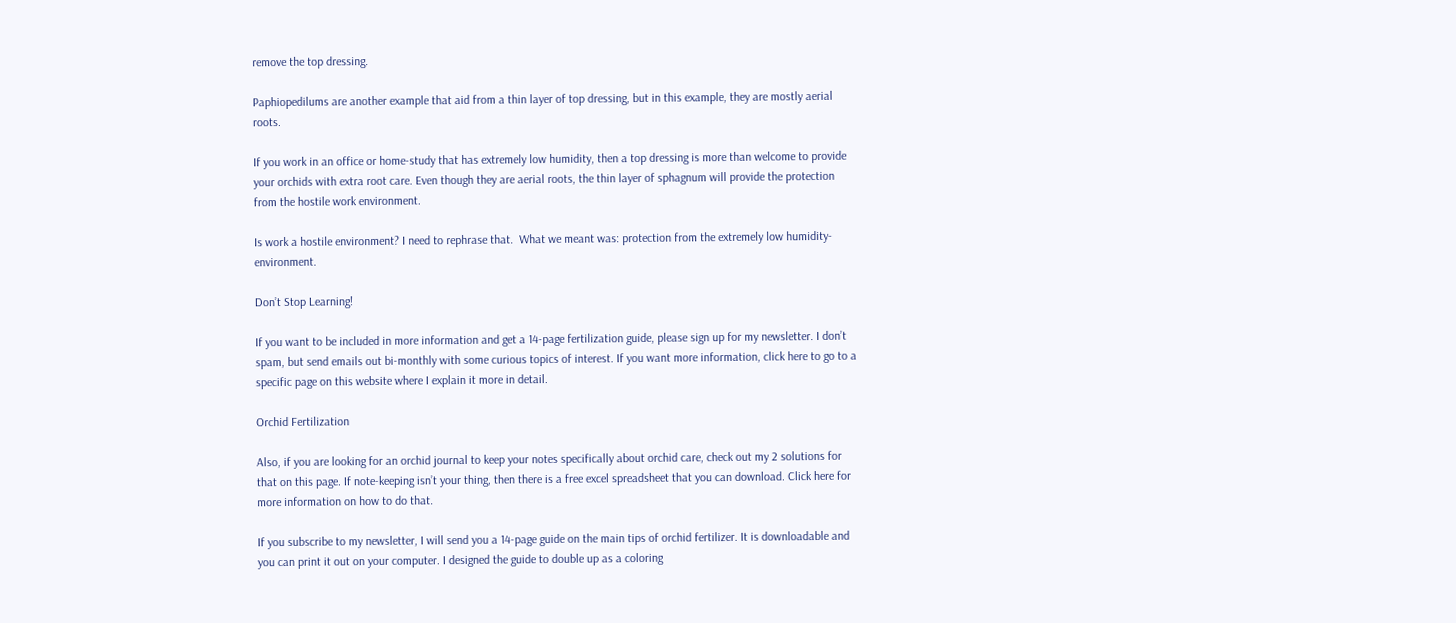remove the top dressing.

Paphiopedilums are another example that aid from a thin layer of top dressing, but in this example, they are mostly aerial roots.

If you work in an office or home-study that has extremely low humidity, then a top dressing is more than welcome to provide your orchids with extra root care. Even though they are aerial roots, the thin layer of sphagnum will provide the protection from the hostile work environment.

Is work a hostile environment? I need to rephrase that.  What we meant was: protection from the extremely low humidity-environment.

Don’t Stop Learning!

If you want to be included in more information and get a 14-page fertilization guide, please sign up for my newsletter. I don’t spam, but send emails out bi-monthly with some curious topics of interest. If you want more information, click here to go to a specific page on this website where I explain it more in detail.

Orchid Fertilization

Also, if you are looking for an orchid journal to keep your notes specifically about orchid care, check out my 2 solutions for that on this page. If note-keeping isn’t your thing, then there is a free excel spreadsheet that you can download. Click here for more information on how to do that.

If you subscribe to my newsletter, I will send you a 14-page guide on the main tips of orchid fertilizer. It is downloadable and you can print it out on your computer. I designed the guide to double up as a coloring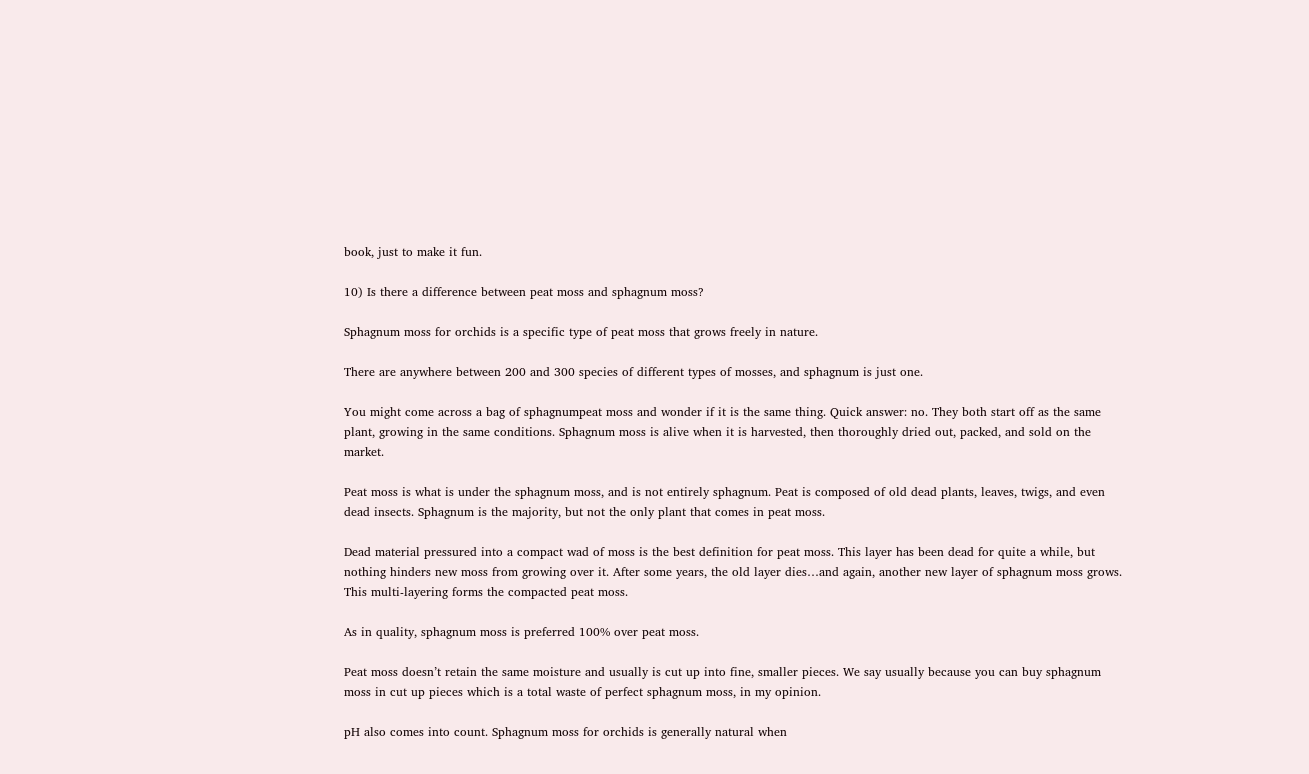book, just to make it fun.

10) Is there a difference between peat moss and sphagnum moss?

Sphagnum moss for orchids is a specific type of peat moss that grows freely in nature.

There are anywhere between 200 and 300 species of different types of mosses, and sphagnum is just one.

You might come across a bag of sphagnumpeat moss and wonder if it is the same thing. Quick answer: no. They both start off as the same plant, growing in the same conditions. Sphagnum moss is alive when it is harvested, then thoroughly dried out, packed, and sold on the market.

Peat moss is what is under the sphagnum moss, and is not entirely sphagnum. Peat is composed of old dead plants, leaves, twigs, and even dead insects. Sphagnum is the majority, but not the only plant that comes in peat moss.

Dead material pressured into a compact wad of moss is the best definition for peat moss. This layer has been dead for quite a while, but nothing hinders new moss from growing over it. After some years, the old layer dies…and again, another new layer of sphagnum moss grows. This multi-layering forms the compacted peat moss.

As in quality, sphagnum moss is preferred 100% over peat moss.

Peat moss doesn’t retain the same moisture and usually is cut up into fine, smaller pieces. We say usually because you can buy sphagnum moss in cut up pieces which is a total waste of perfect sphagnum moss, in my opinion.

pH also comes into count. Sphagnum moss for orchids is generally natural when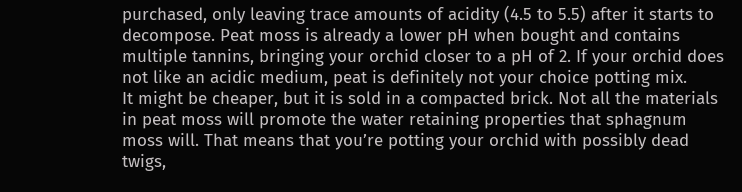purchased, only leaving trace amounts of acidity (4.5 to 5.5) after it starts to decompose. Peat moss is already a lower pH when bought and contains multiple tannins, bringing your orchid closer to a pH of 2. If your orchid does not like an acidic medium, peat is definitely not your choice potting mix.
It might be cheaper, but it is sold in a compacted brick. Not all the materials in peat moss will promote the water retaining properties that sphagnum moss will. That means that you’re potting your orchid with possibly dead twigs,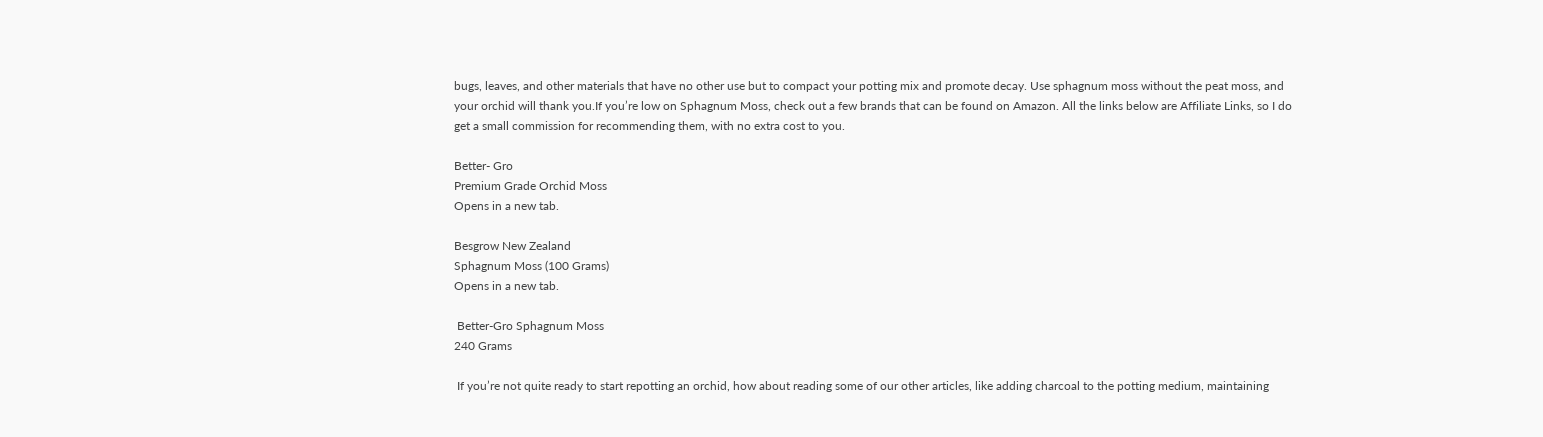bugs, leaves, and other materials that have no other use but to compact your potting mix and promote decay. Use sphagnum moss without the peat moss, and your orchid will thank you.If you’re low on Sphagnum Moss, check out a few brands that can be found on Amazon. All the links below are Affiliate Links, so I do get a small commission for recommending them, with no extra cost to you.

Better- Gro
Premium Grade Orchid Moss
Opens in a new tab.

Besgrow New Zealand
Sphagnum Moss (100 Grams)
Opens in a new tab.

 Better-Gro Sphagnum Moss
240 Grams

 If you’re not quite ready to start repotting an orchid, how about reading some of our other articles, like adding charcoal to the potting medium, maintaining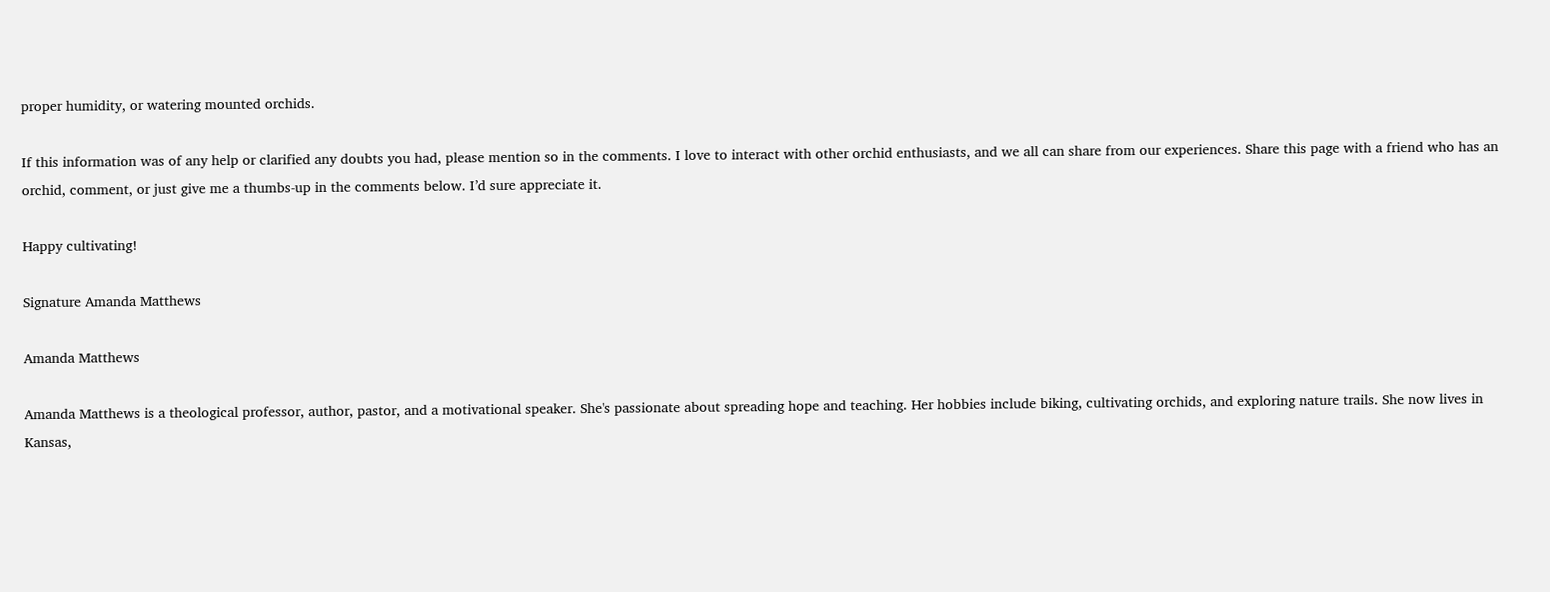proper humidity, or watering mounted orchids.

If this information was of any help or clarified any doubts you had, please mention so in the comments. I love to interact with other orchid enthusiasts, and we all can share from our experiences. Share this page with a friend who has an orchid, comment, or just give me a thumbs-up in the comments below. I’d sure appreciate it.

Happy cultivating!

Signature Amanda Matthews

Amanda Matthews

Amanda Matthews is a theological professor, author, pastor, and a motivational speaker. She's passionate about spreading hope and teaching. Her hobbies include biking, cultivating orchids, and exploring nature trails. She now lives in Kansas,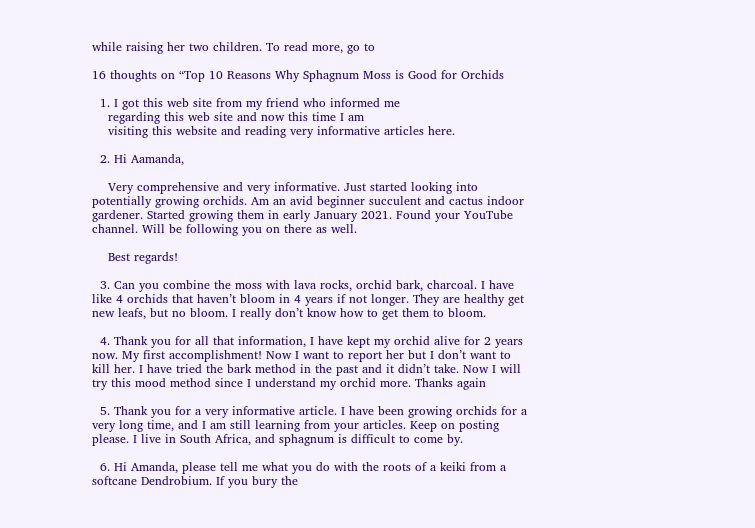while raising her two children. To read more, go to

16 thoughts on “Top 10 Reasons Why Sphagnum Moss is Good for Orchids

  1. I got this web site from my friend who informed me
    regarding this web site and now this time I am
    visiting this website and reading very informative articles here.

  2. Hi Aamanda,

    Very comprehensive and very informative. Just started looking into potentially growing orchids. Am an avid beginner succulent and cactus indoor gardener. Started growing them in early January 2021. Found your YouTube channel. Will be following you on there as well.

    Best regards!

  3. Can you combine the moss with lava rocks, orchid bark, charcoal. I have like 4 orchids that haven’t bloom in 4 years if not longer. They are healthy get new leafs, but no bloom. I really don’t know how to get them to bloom.

  4. Thank you for all that information, I have kept my orchid alive for 2 years now. My first accomplishment! Now I want to report her but I don’t want to kill her. I have tried the bark method in the past and it didn’t take. Now I will try this mood method since I understand my orchid more. Thanks again

  5. Thank you for a very informative article. I have been growing orchids for a very long time, and I am still learning from your articles. Keep on posting please. I live in South Africa, and sphagnum is difficult to come by.

  6. Hi Amanda, please tell me what you do with the roots of a keiki from a softcane Dendrobium. If you bury the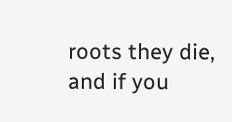roots they die, and if you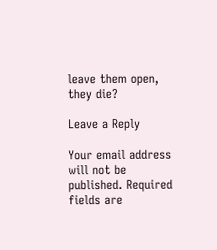leave them open, they die?

Leave a Reply

Your email address will not be published. Required fields are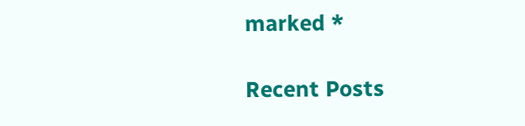marked *

Recent Posts